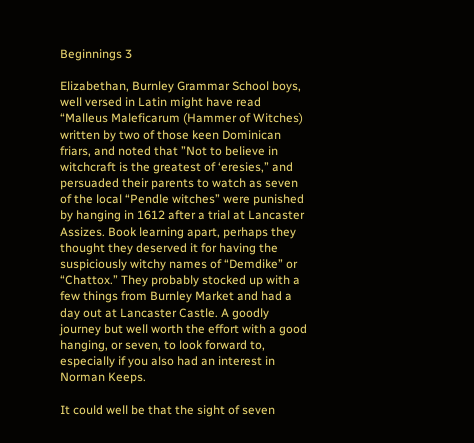Beginnings 3

Elizabethan, Burnley Grammar School boys, well versed in Latin might have read “Malleus Maleficarum (Hammer of Witches) written by two of those keen Dominican friars, and noted that ”Not to believe in witchcraft is the greatest of ‘eresies,” and persuaded their parents to watch as seven of the local “Pendle witches” were punished by hanging in 1612 after a trial at Lancaster Assizes. Book learning apart, perhaps they thought they deserved it for having the suspiciously witchy names of “Demdike” or “Chattox.” They probably stocked up with a few things from Burnley Market and had a day out at Lancaster Castle. A goodly journey but well worth the effort with a good hanging, or seven, to look forward to, especially if you also had an interest in Norman Keeps.

It could well be that the sight of seven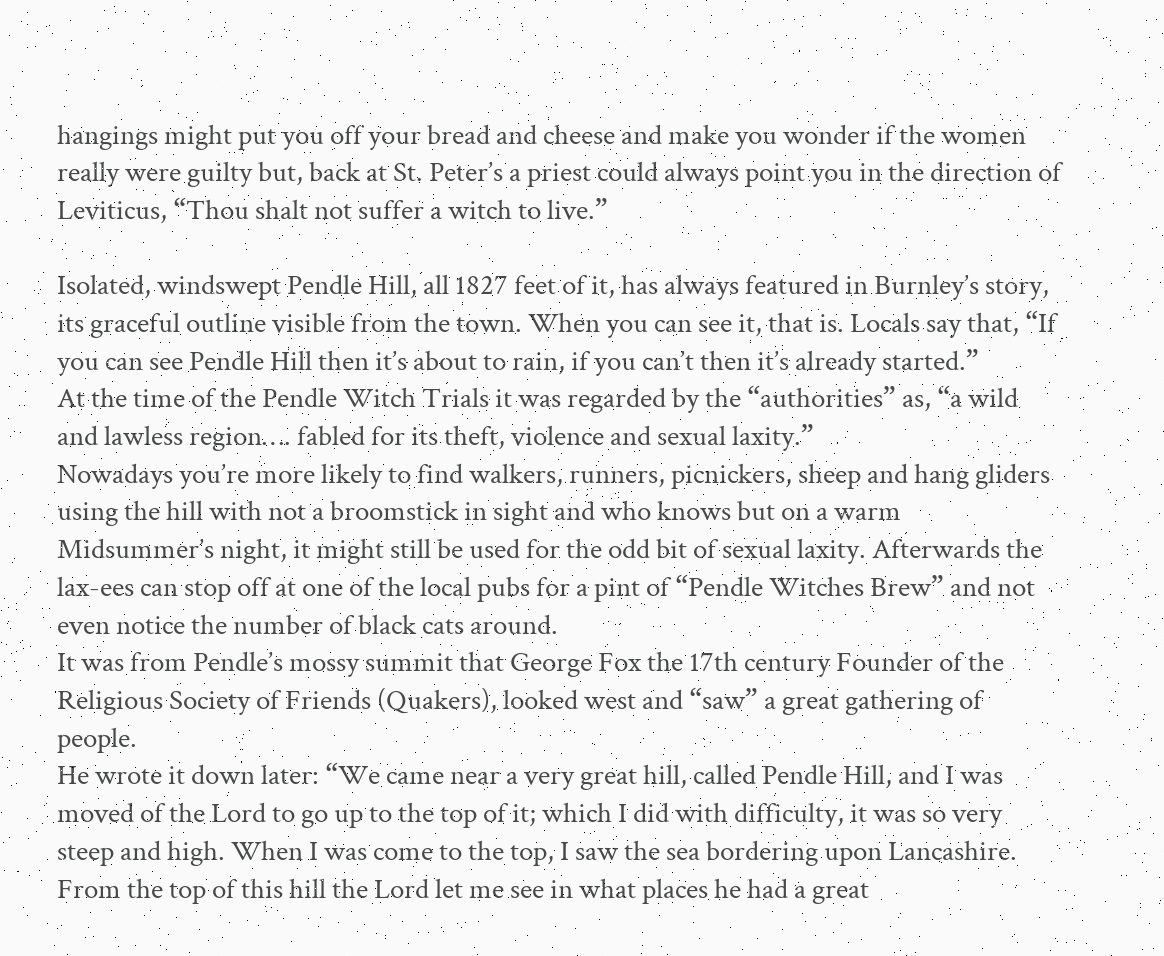hangings might put you off your bread and cheese and make you wonder if the women really were guilty but, back at St. Peter’s a priest could always point you in the direction of Leviticus, “Thou shalt not suffer a witch to live.”

Isolated, windswept Pendle Hill, all 1827 feet of it, has always featured in Burnley’s story, its graceful outline visible from the town. When you can see it, that is. Locals say that, “If you can see Pendle Hill then it’s about to rain, if you can’t then it’s already started.”
At the time of the Pendle Witch Trials it was regarded by the “authorities” as, “a wild and lawless region…. fabled for its theft, violence and sexual laxity.”
Nowadays you’re more likely to find walkers, runners, picnickers, sheep and hang gliders using the hill with not a broomstick in sight and who knows but on a warm Midsummer’s night, it might still be used for the odd bit of sexual laxity. Afterwards the lax-ees can stop off at one of the local pubs for a pint of “Pendle Witches Brew” and not even notice the number of black cats around.
It was from Pendle’s mossy summit that George Fox the 17th century Founder of the Religious Society of Friends (Quakers), looked west and “saw” a great gathering of people.
He wrote it down later: “We came near a very great hill, called Pendle Hill, and I was moved of the Lord to go up to the top of it; which I did with difficulty, it was so very steep and high. When I was come to the top, I saw the sea bordering upon Lancashire. From the top of this hill the Lord let me see in what places he had a great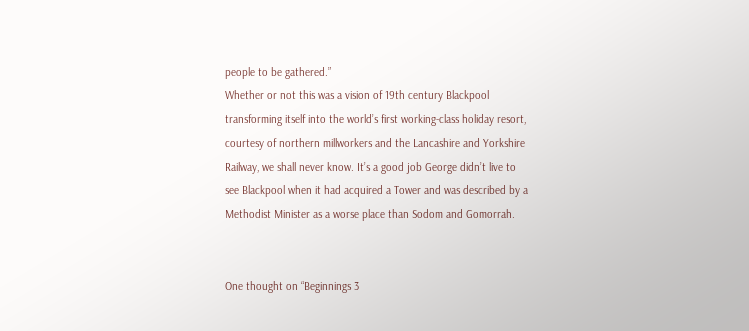people to be gathered.”
Whether or not this was a vision of 19th century Blackpool transforming itself into the world’s first working-class holiday resort, courtesy of northern millworkers and the Lancashire and Yorkshire Railway, we shall never know. It’s a good job George didn’t live to see Blackpool when it had acquired a Tower and was described by a Methodist Minister as a worse place than Sodom and Gomorrah.


One thought on “Beginnings 3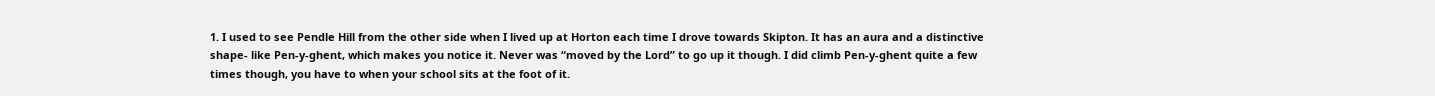1. I used to see Pendle Hill from the other side when I lived up at Horton each time I drove towards Skipton. It has an aura and a distinctive shape- like Pen-y-ghent, which makes you notice it. Never was “moved by the Lord” to go up it though. I did climb Pen-y-ghent quite a few times though, you have to when your school sits at the foot of it.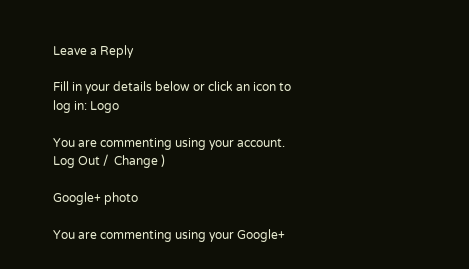Leave a Reply

Fill in your details below or click an icon to log in: Logo

You are commenting using your account. Log Out /  Change )

Google+ photo

You are commenting using your Google+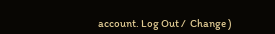account. Log Out /  Change )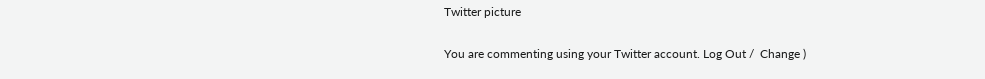Twitter picture

You are commenting using your Twitter account. Log Out /  Change )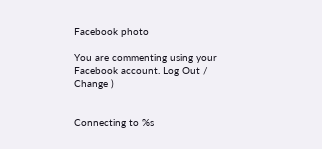Facebook photo

You are commenting using your Facebook account. Log Out /  Change )


Connecting to %s